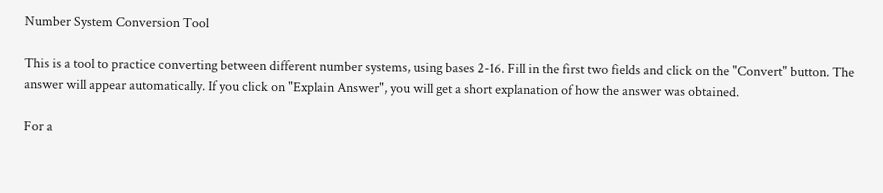Number System Conversion Tool

This is a tool to practice converting between different number systems, using bases 2-16. Fill in the first two fields and click on the "Convert" button. The answer will appear automatically. If you click on "Explain Answer", you will get a short explanation of how the answer was obtained.

For a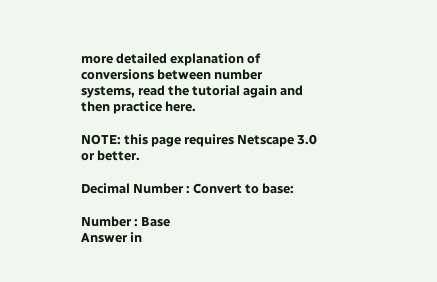more detailed explanation of conversions between number systems, read the tutorial again and then practice here.

NOTE: this page requires Netscape 3.0 or better.

Decimal Number : Convert to base:

Number : Base
Answer in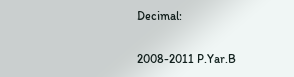Decimal:

2008-2011 P.Yar.B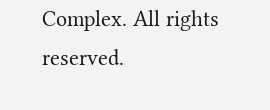Complex. All rights reserved.